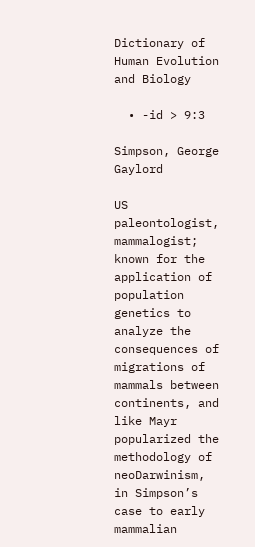Dictionary of Human Evolution and Biology

  • -id > 9:3

Simpson, George Gaylord

US paleontologist, mammalogist; known for the application of population genetics to analyze the consequences of migrations of mammals between continents, and like Mayr popularized the methodology of neoDarwinism, in Simpson’s case to early mammalian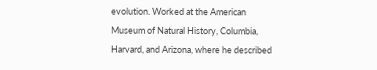evolution. Worked at the American Museum of Natural History, Columbia, Harvard, and Arizona, where he described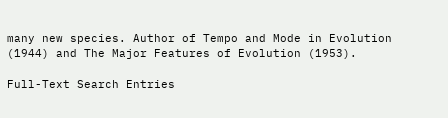many new species. Author of Tempo and Mode in Evolution (1944) and The Major Features of Evolution (1953).

Full-Text Search Entries